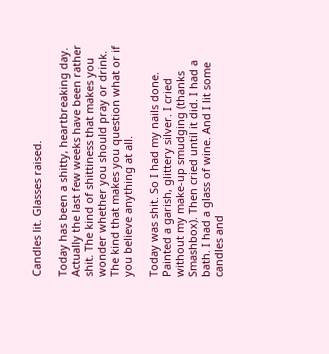Candles lit. Glasses raised.

Today has been a shitty, heartbreaking day. Actually the last few weeks have been rather shit. The kind of shittiness that makes you wonder whether you should pray or drink. The kind that makes you question what or if you believe anything at all.

Today was shit. So I had my nails done. Painted a garish, glittery silver. I cried without my make-up smudging (thanks Smashbox). Then cried until it did. I had a bath. I had a glass of wine. And I lit some candles and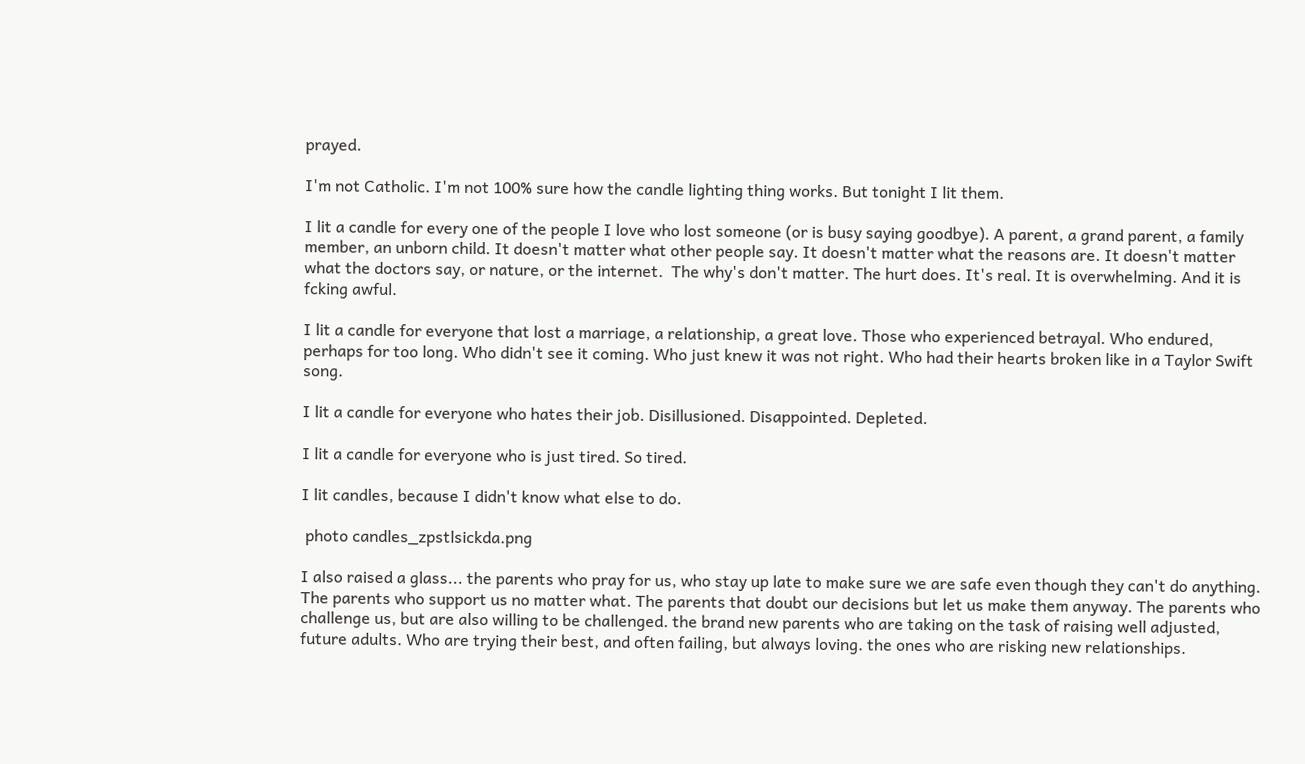prayed.

I'm not Catholic. I'm not 100% sure how the candle lighting thing works. But tonight I lit them.

I lit a candle for every one of the people I love who lost someone (or is busy saying goodbye). A parent, a grand parent, a family member, an unborn child. It doesn't matter what other people say. It doesn't matter what the reasons are. It doesn't matter what the doctors say, or nature, or the internet.  The why's don't matter. The hurt does. It's real. It is overwhelming. And it is fcking awful.

I lit a candle for everyone that lost a marriage, a relationship, a great love. Those who experienced betrayal. Who endured, perhaps for too long. Who didn't see it coming. Who just knew it was not right. Who had their hearts broken like in a Taylor Swift song.

I lit a candle for everyone who hates their job. Disillusioned. Disappointed. Depleted.

I lit a candle for everyone who is just tired. So tired.

I lit candles, because I didn't know what else to do.

 photo candles_zpstlsickda.png

I also raised a glass... the parents who pray for us, who stay up late to make sure we are safe even though they can't do anything. The parents who support us no matter what. The parents that doubt our decisions but let us make them anyway. The parents who challenge us, but are also willing to be challenged. the brand new parents who are taking on the task of raising well adjusted, future adults. Who are trying their best, and often failing, but always loving. the ones who are risking new relationships.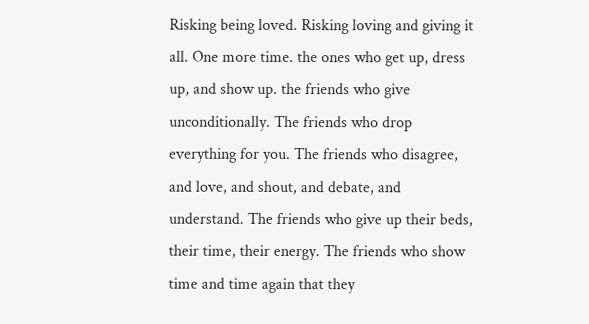Risking being loved. Risking loving and giving it all. One more time. the ones who get up, dress up, and show up. the friends who give unconditionally. The friends who drop everything for you. The friends who disagree, and love, and shout, and debate, and understand. The friends who give up their beds, their time, their energy. The friends who show time and time again that they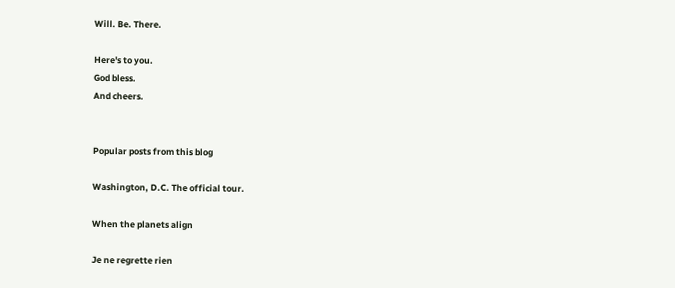Will. Be. There.

Here's to you.
God bless.
And cheers.


Popular posts from this blog

Washington, D.C. The official tour.

When the planets align

Je ne regrette rien